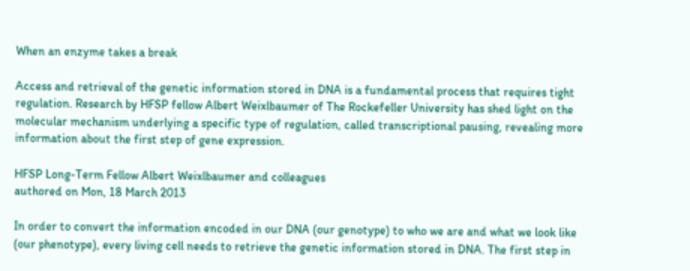When an enzyme takes a break

Access and retrieval of the genetic information stored in DNA is a fundamental process that requires tight regulation. Research by HFSP fellow Albert Weixlbaumer of The Rockefeller University has shed light on the molecular mechanism underlying a specific type of regulation, called transcriptional pausing, revealing more information about the first step of gene expression.

HFSP Long-Term Fellow Albert Weixlbaumer and colleagues
authored on Mon, 18 March 2013

In order to convert the information encoded in our DNA (our genotype) to who we are and what we look like (our phenotype), every living cell needs to retrieve the genetic information stored in DNA. The first step in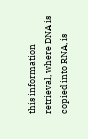this information retrieval, where DNA is copied into RNA, is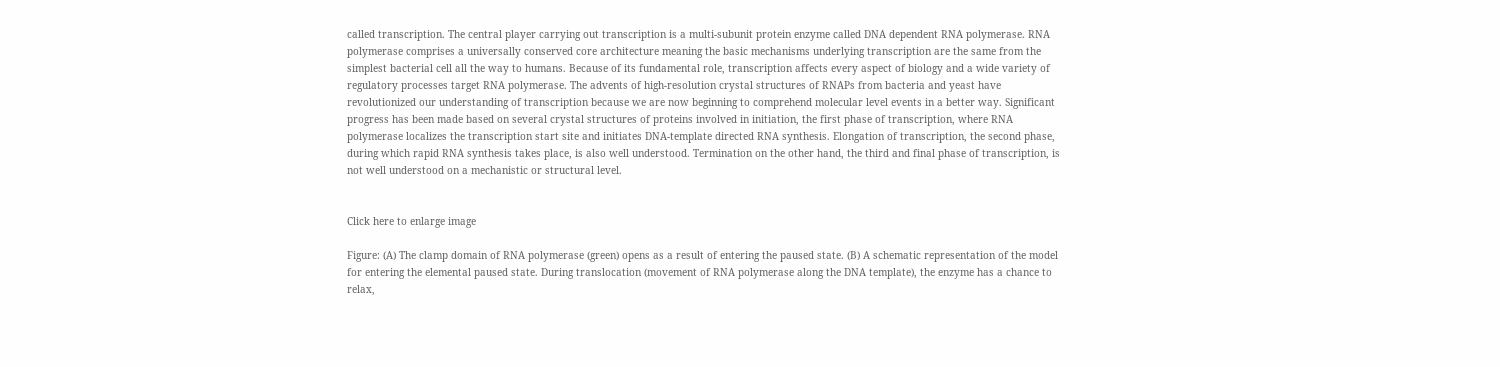called transcription. The central player carrying out transcription is a multi-subunit protein enzyme called DNA dependent RNA polymerase. RNA polymerase comprises a universally conserved core architecture meaning the basic mechanisms underlying transcription are the same from the simplest bacterial cell all the way to humans. Because of its fundamental role, transcription affects every aspect of biology and a wide variety of regulatory processes target RNA polymerase. The advents of high-resolution crystal structures of RNAPs from bacteria and yeast have revolutionized our understanding of transcription because we are now beginning to comprehend molecular level events in a better way. Significant progress has been made based on several crystal structures of proteins involved in initiation, the first phase of transcription, where RNA polymerase localizes the transcription start site and initiates DNA-template directed RNA synthesis. Elongation of transcription, the second phase, during which rapid RNA synthesis takes place, is also well understood. Termination on the other hand, the third and final phase of transcription, is not well understood on a mechanistic or structural level.


Click here to enlarge image

Figure: (A) The clamp domain of RNA polymerase (green) opens as a result of entering the paused state. (B) A schematic representation of the model for entering the elemental paused state. During translocation (movement of RNA polymerase along the DNA template), the enzyme has a chance to relax,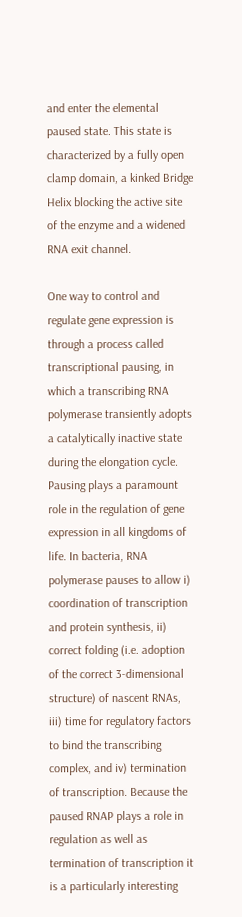and enter the elemental paused state. This state is characterized by a fully open clamp domain, a kinked Bridge Helix blocking the active site of the enzyme and a widened RNA exit channel.

One way to control and regulate gene expression is through a process called transcriptional pausing, in which a transcribing RNA polymerase transiently adopts a catalytically inactive state during the elongation cycle. Pausing plays a paramount role in the regulation of gene expression in all kingdoms of life. In bacteria, RNA polymerase pauses to allow i) coordination of transcription and protein synthesis, ii) correct folding (i.e. adoption of the correct 3-dimensional structure) of nascent RNAs, iii) time for regulatory factors to bind the transcribing complex, and iv) termination of transcription. Because the paused RNAP plays a role in regulation as well as termination of transcription it is a particularly interesting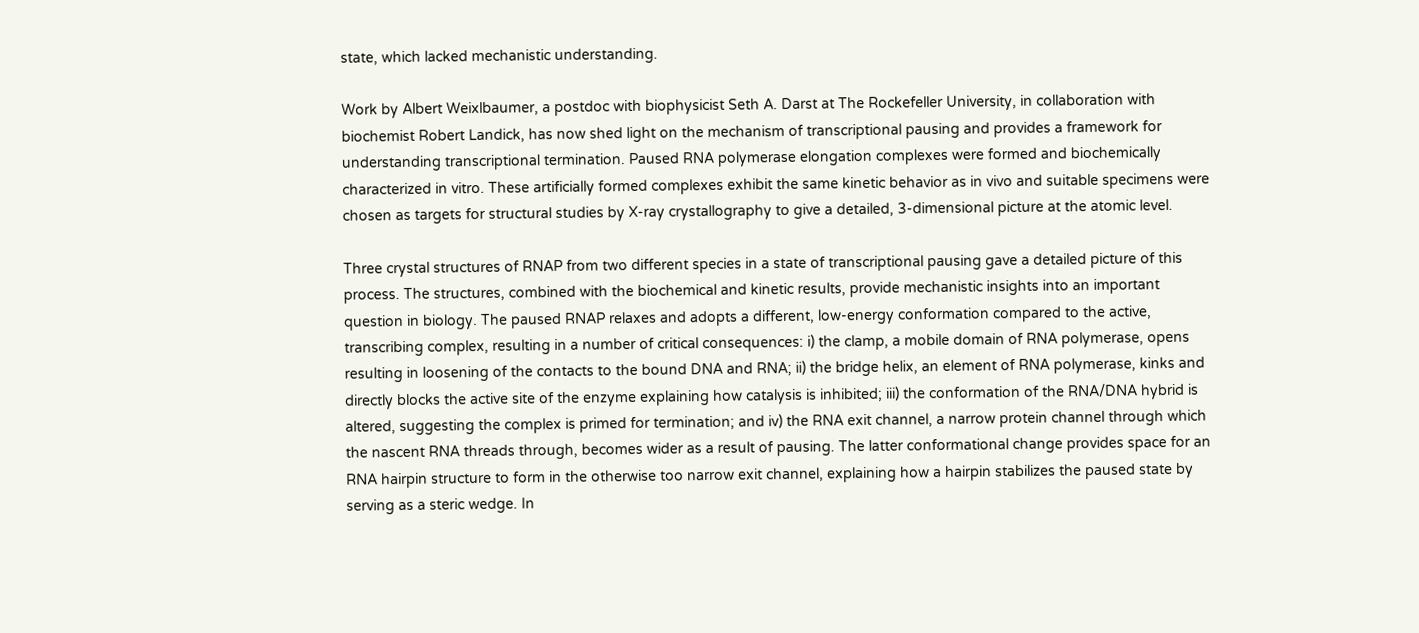state, which lacked mechanistic understanding.

Work by Albert Weixlbaumer, a postdoc with biophysicist Seth A. Darst at The Rockefeller University, in collaboration with biochemist Robert Landick, has now shed light on the mechanism of transcriptional pausing and provides a framework for understanding transcriptional termination. Paused RNA polymerase elongation complexes were formed and biochemically characterized in vitro. These artificially formed complexes exhibit the same kinetic behavior as in vivo and suitable specimens were chosen as targets for structural studies by X-ray crystallography to give a detailed, 3-dimensional picture at the atomic level.

Three crystal structures of RNAP from two different species in a state of transcriptional pausing gave a detailed picture of this process. The structures, combined with the biochemical and kinetic results, provide mechanistic insights into an important question in biology. The paused RNAP relaxes and adopts a different, low-energy conformation compared to the active, transcribing complex, resulting in a number of critical consequences: i) the clamp, a mobile domain of RNA polymerase, opens resulting in loosening of the contacts to the bound DNA and RNA; ii) the bridge helix, an element of RNA polymerase, kinks and directly blocks the active site of the enzyme explaining how catalysis is inhibited; iii) the conformation of the RNA/DNA hybrid is altered, suggesting the complex is primed for termination; and iv) the RNA exit channel, a narrow protein channel through which the nascent RNA threads through, becomes wider as a result of pausing. The latter conformational change provides space for an RNA hairpin structure to form in the otherwise too narrow exit channel, explaining how a hairpin stabilizes the paused state by serving as a steric wedge. In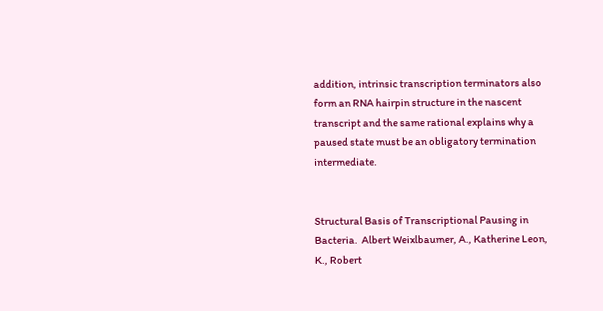addition, intrinsic transcription terminators also form an RNA hairpin structure in the nascent transcript and the same rational explains why a paused state must be an obligatory termination intermediate.


Structural Basis of Transcriptional Pausing in Bacteria.  Albert Weixlbaumer, A., Katherine Leon, K., Robert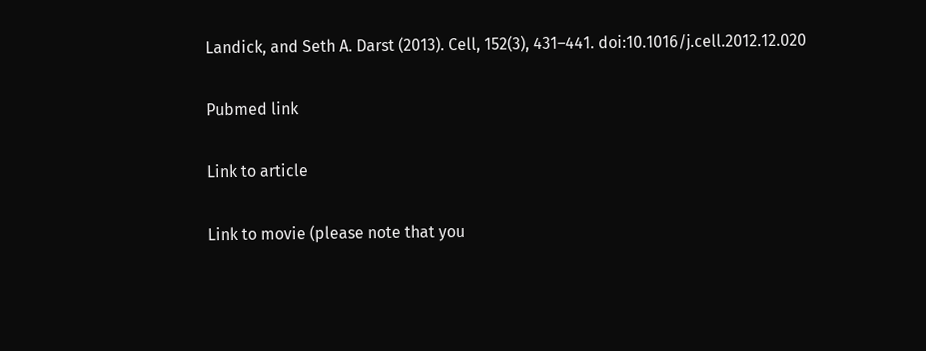Landick, and Seth A. Darst (2013). Cell, 152(3), 431–441. doi:10.1016/j.cell.2012.12.020

Pubmed link

Link to article

Link to movie (please note that you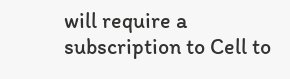will require a subscription to Cell to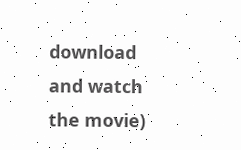download and watch the movie)